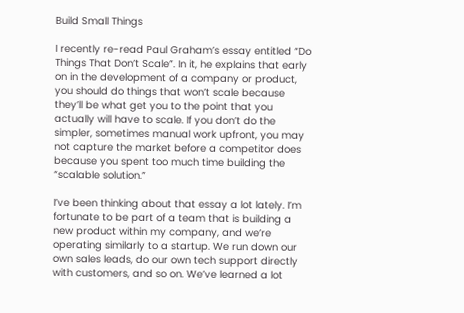Build Small Things

I recently re-read Paul Graham’s essay entitled “Do Things That Don’t Scale”. In it, he explains that early on in the development of a company or product, you should do things that won’t scale because they’ll be what get you to the point that you actually will have to scale. If you don’t do the simpler, sometimes manual work upfront, you may not capture the market before a competitor does because you spent too much time building the “scalable solution.”

I’ve been thinking about that essay a lot lately. I’m fortunate to be part of a team that is building a new product within my company, and we’re operating similarly to a startup. We run down our own sales leads, do our own tech support directly with customers, and so on. We’ve learned a lot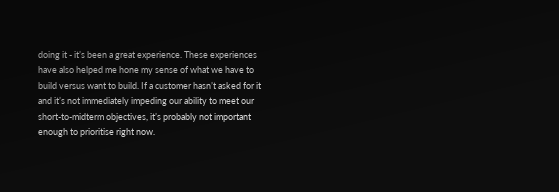doing it - it’s been a great experience. These experiences have also helped me hone my sense of what we have to build versus want to build. If a customer hasn’t asked for it and it’s not immediately impeding our ability to meet our short-to-midterm objectives, it’s probably not important enough to prioritise right now.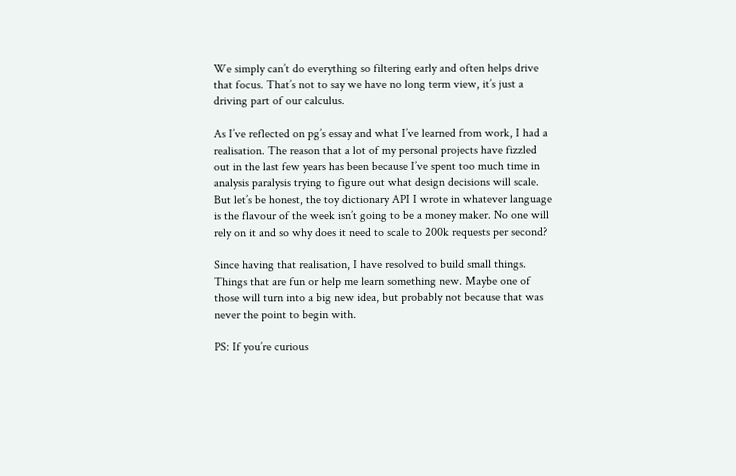We simply can’t do everything so filtering early and often helps drive that focus. That’s not to say we have no long term view, it’s just a driving part of our calculus.

As I’ve reflected on pg’s essay and what I’ve learned from work, I had a realisation. The reason that a lot of my personal projects have fizzled out in the last few years has been because I’ve spent too much time in analysis paralysis trying to figure out what design decisions will scale. But let’s be honest, the toy dictionary API I wrote in whatever language is the flavour of the week isn’t going to be a money maker. No one will rely on it and so why does it need to scale to 200k requests per second?

Since having that realisation, I have resolved to build small things. Things that are fun or help me learn something new. Maybe one of those will turn into a big new idea, but probably not because that was never the point to begin with.

PS: If you’re curious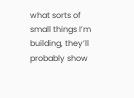what sorts of small things I’m building, they’ll probably show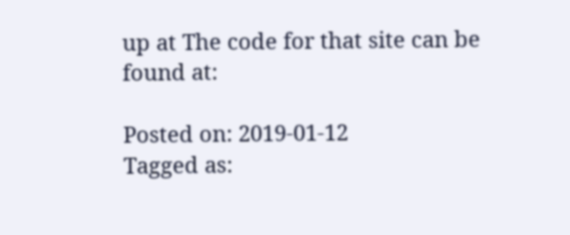up at The code for that site can be found at:

Posted on: 2019-01-12
Tagged as: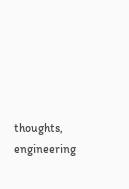thoughts, engineering